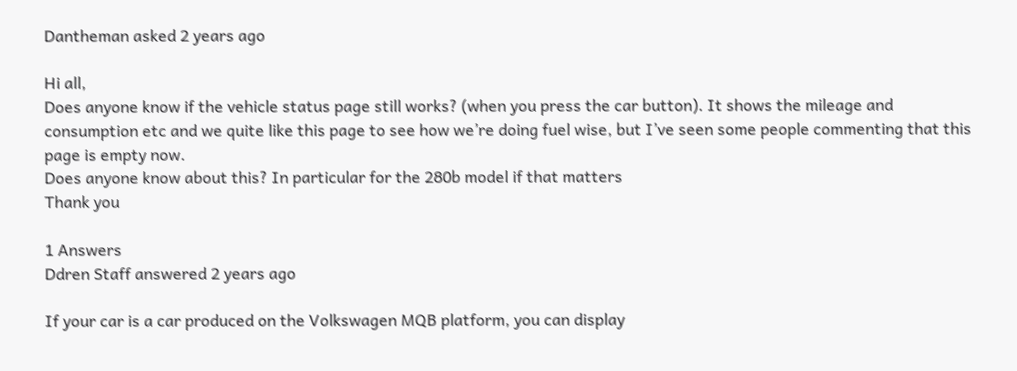Dantheman asked 2 years ago

Hi all,
Does anyone know if the vehicle status page still works? (when you press the car button). It shows the mileage and consumption etc and we quite like this page to see how we’re doing fuel wise, but I’ve seen some people commenting that this page is empty now.
Does anyone know about this? In particular for the 280b model if that matters
Thank you

1 Answers
Ddren Staff answered 2 years ago

If your car is a car produced on the Volkswagen MQB platform, you can display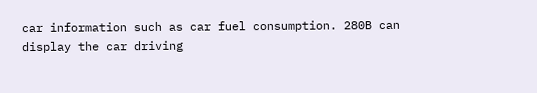car information such as car fuel consumption. 280B can display the car driving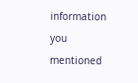information you mentioned